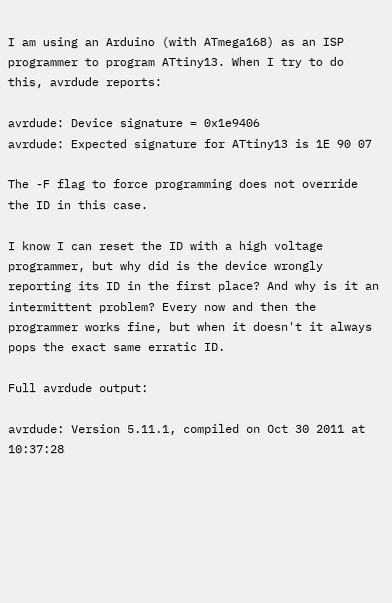I am using an Arduino (with ATmega168) as an ISP programmer to program ATtiny13. When I try to do this, avrdude reports:

avrdude: Device signature = 0x1e9406
avrdude: Expected signature for ATtiny13 is 1E 90 07

The -F flag to force programming does not override the ID in this case.

I know I can reset the ID with a high voltage programmer, but why did is the device wrongly reporting its ID in the first place? And why is it an intermittent problem? Every now and then the programmer works fine, but when it doesn't it always pops the exact same erratic ID.

Full avrdude output:

avrdude: Version 5.11.1, compiled on Oct 30 2011 at 10:37:28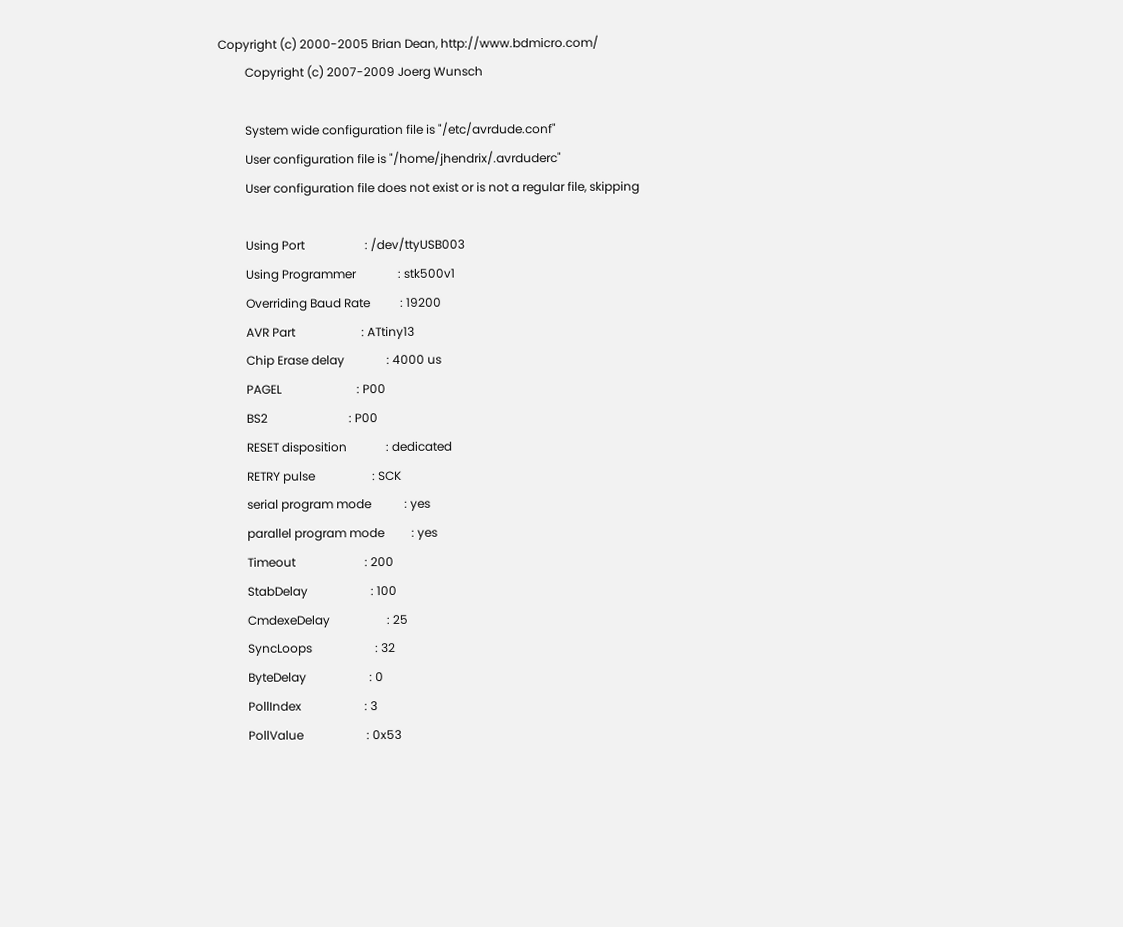Copyright (c) 2000-2005 Brian Dean, http://www.bdmicro.com/
         Copyright (c) 2007-2009 Joerg Wunsch

         System wide configuration file is "/etc/avrdude.conf"
         User configuration file is "/home/jhendrix/.avrduderc"
         User configuration file does not exist or is not a regular file, skipping

         Using Port                    : /dev/ttyUSB003
         Using Programmer              : stk500v1
         Overriding Baud Rate          : 19200
         AVR Part                      : ATtiny13
         Chip Erase delay              : 4000 us
         PAGEL                         : P00
         BS2                           : P00
         RESET disposition             : dedicated
         RETRY pulse                   : SCK
         serial program mode           : yes
         parallel program mode         : yes
         Timeout                       : 200
         StabDelay                     : 100
         CmdexeDelay                   : 25
         SyncLoops                     : 32
         ByteDelay                     : 0
         PollIndex                     : 3
         PollValue                     : 0x53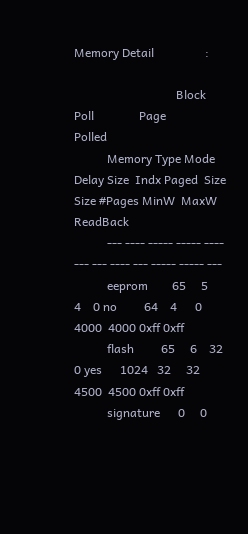Memory Detail                 :

                                  Block Poll               Page                       Polled
           Memory Type Mode Delay Size  Indx Paged  Size   Size #Pages MinW  MaxW   ReadBack
           --- ---- ----- ----- ---- --- --- ---- --- ----- ----- ---
           eeprom        65     5     4    0 no         64    4      0  4000  4000 0xff 0xff
           flash         65     6    32    0 yes      1024   32     32  4500  4500 0xff 0xff
           signature      0     0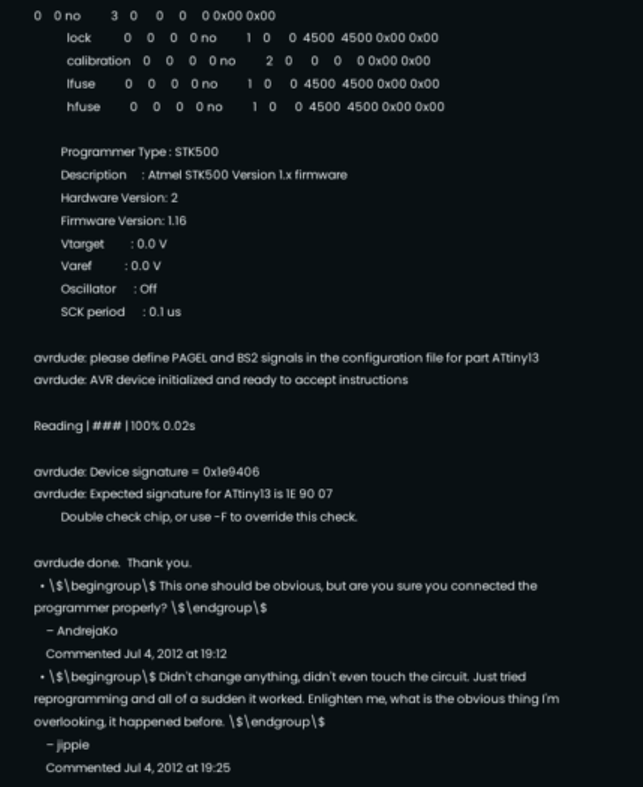0    0 no          3    0      0     0     0 0x00 0x00
           lock           0     0     0    0 no          1    0      0  4500  4500 0x00 0x00
           calibration    0     0     0    0 no          2    0      0     0     0 0x00 0x00
           lfuse          0     0     0    0 no          1    0      0  4500  4500 0x00 0x00
           hfuse          0     0     0    0 no          1    0      0  4500  4500 0x00 0x00

         Programmer Type : STK500
         Description     : Atmel STK500 Version 1.x firmware
         Hardware Version: 2
         Firmware Version: 1.16
         Vtarget         : 0.0 V
         Varef           : 0.0 V
         Oscillator      : Off
         SCK period      : 0.1 us

avrdude: please define PAGEL and BS2 signals in the configuration file for part ATtiny13
avrdude: AVR device initialized and ready to accept instructions

Reading | ### | 100% 0.02s

avrdude: Device signature = 0x1e9406
avrdude: Expected signature for ATtiny13 is 1E 90 07
         Double check chip, or use -F to override this check.

avrdude done.  Thank you.
  • \$\begingroup\$ This one should be obvious, but are you sure you connected the programmer properly? \$\endgroup\$
    – AndrejaKo
    Commented Jul 4, 2012 at 19:12
  • \$\begingroup\$ Didn't change anything, didn't even touch the circuit. Just tried reprogramming and all of a sudden it worked. Enlighten me, what is the obvious thing I'm overlooking, it happened before. \$\endgroup\$
    – jippie
    Commented Jul 4, 2012 at 19:25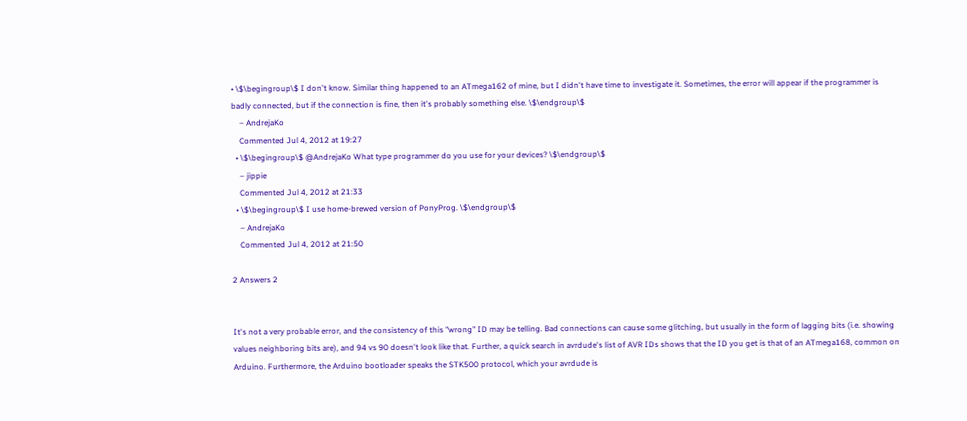• \$\begingroup\$ I don't know. Similar thing happened to an ATmega162 of mine, but I didn't have time to investigate it. Sometimes, the error will appear if the programmer is badly connected, but if the connection is fine, then it's probably something else. \$\endgroup\$
    – AndrejaKo
    Commented Jul 4, 2012 at 19:27
  • \$\begingroup\$ @AndrejaKo What type programmer do you use for your devices? \$\endgroup\$
    – jippie
    Commented Jul 4, 2012 at 21:33
  • \$\begingroup\$ I use home-brewed version of PonyProg. \$\endgroup\$
    – AndrejaKo
    Commented Jul 4, 2012 at 21:50

2 Answers 2


It's not a very probable error, and the consistency of this "wrong" ID may be telling. Bad connections can cause some glitching, but usually in the form of lagging bits (i.e. showing values neighboring bits are), and 94 vs 90 doesn't look like that. Further, a quick search in avrdude's list of AVR IDs shows that the ID you get is that of an ATmega168, common on Arduino. Furthermore, the Arduino bootloader speaks the STK500 protocol, which your avrdude is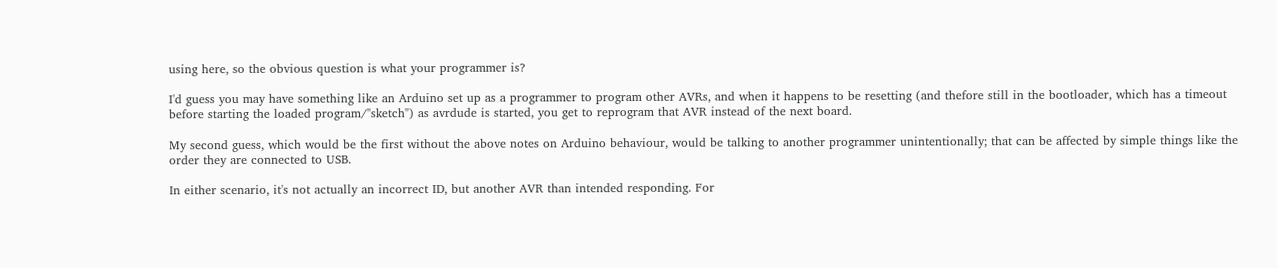using here, so the obvious question is what your programmer is?

I'd guess you may have something like an Arduino set up as a programmer to program other AVRs, and when it happens to be resetting (and thefore still in the bootloader, which has a timeout before starting the loaded program/"sketch") as avrdude is started, you get to reprogram that AVR instead of the next board.

My second guess, which would be the first without the above notes on Arduino behaviour, would be talking to another programmer unintentionally; that can be affected by simple things like the order they are connected to USB.

In either scenario, it's not actually an incorrect ID, but another AVR than intended responding. For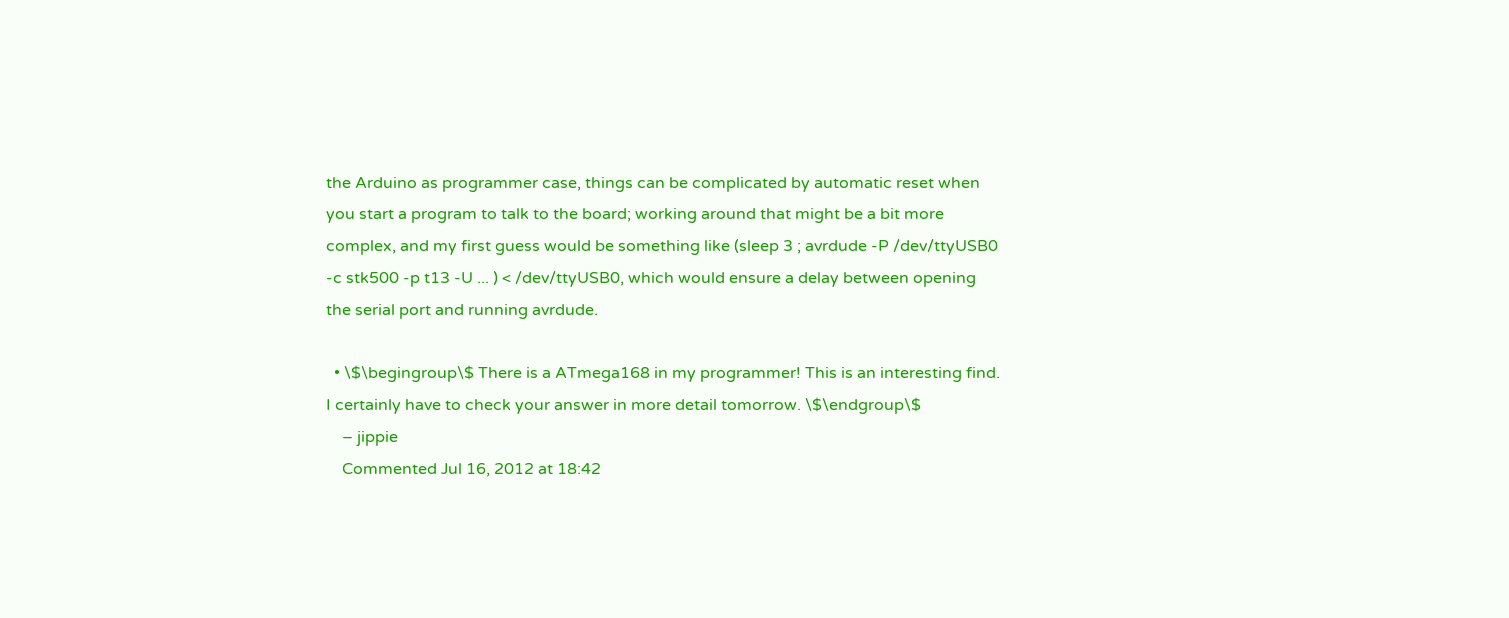the Arduino as programmer case, things can be complicated by automatic reset when you start a program to talk to the board; working around that might be a bit more complex, and my first guess would be something like (sleep 3 ; avrdude -P /dev/ttyUSB0 -c stk500 -p t13 -U ... ) < /dev/ttyUSB0, which would ensure a delay between opening the serial port and running avrdude.

  • \$\begingroup\$ There is a ATmega168 in my programmer! This is an interesting find. I certainly have to check your answer in more detail tomorrow. \$\endgroup\$
    – jippie
    Commented Jul 16, 2012 at 18:42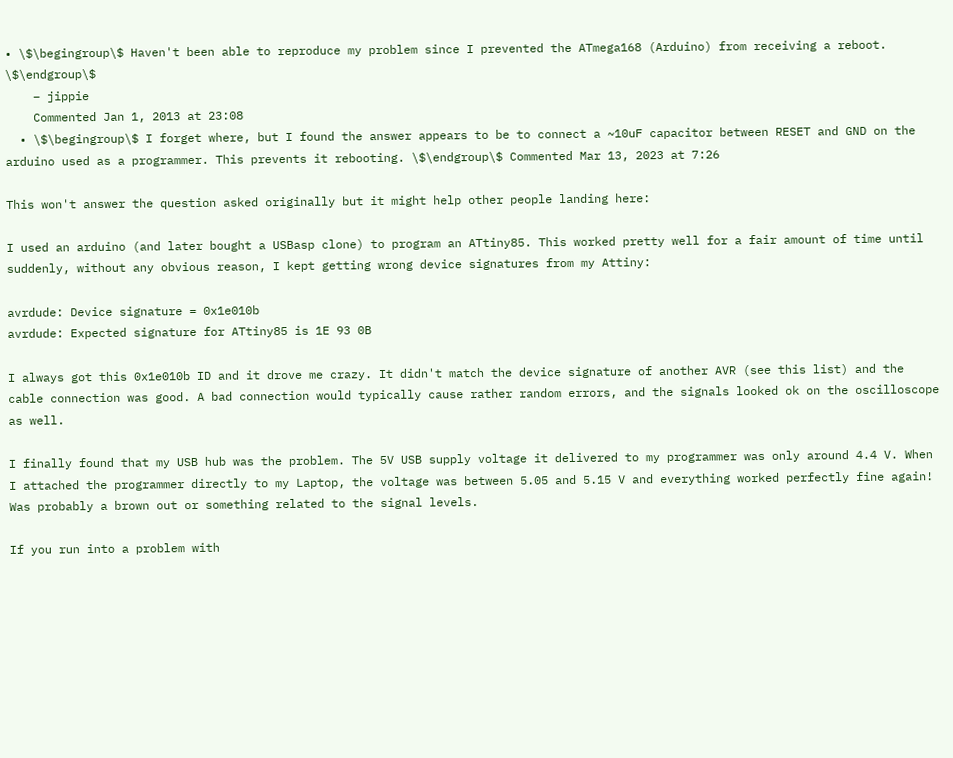• \$\begingroup\$ Haven't been able to reproduce my problem since I prevented the ATmega168 (Arduino) from receiving a reboot. \$\endgroup\$
    – jippie
    Commented Jan 1, 2013 at 23:08
  • \$\begingroup\$ I forget where, but I found the answer appears to be to connect a ~10uF capacitor between RESET and GND on the arduino used as a programmer. This prevents it rebooting. \$\endgroup\$ Commented Mar 13, 2023 at 7:26

This won't answer the question asked originally but it might help other people landing here:

I used an arduino (and later bought a USBasp clone) to program an ATtiny85. This worked pretty well for a fair amount of time until suddenly, without any obvious reason, I kept getting wrong device signatures from my Attiny:

avrdude: Device signature = 0x1e010b
avrdude: Expected signature for ATtiny85 is 1E 93 0B

I always got this 0x1e010b ID and it drove me crazy. It didn't match the device signature of another AVR (see this list) and the cable connection was good. A bad connection would typically cause rather random errors, and the signals looked ok on the oscilloscope as well.

I finally found that my USB hub was the problem. The 5V USB supply voltage it delivered to my programmer was only around 4.4 V. When I attached the programmer directly to my Laptop, the voltage was between 5.05 and 5.15 V and everything worked perfectly fine again! Was probably a brown out or something related to the signal levels.

If you run into a problem with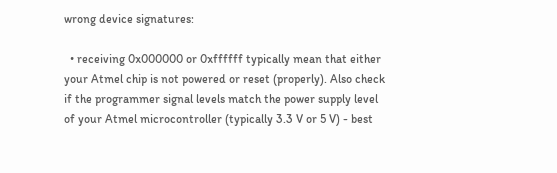wrong device signatures:

  • receiving 0x000000 or 0xffffff typically mean that either your Atmel chip is not powered or reset (properly). Also check if the programmer signal levels match the power supply level of your Atmel microcontroller (typically 3.3 V or 5 V) - best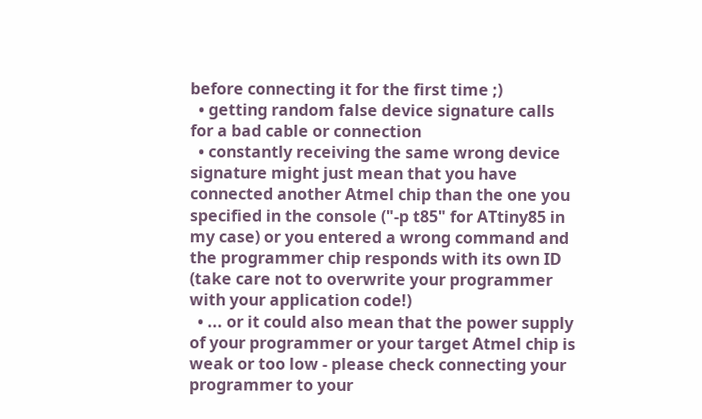before connecting it for the first time ;)
  • getting random false device signature calls for a bad cable or connection
  • constantly receiving the same wrong device signature might just mean that you have connected another Atmel chip than the one you specified in the console ("-p t85" for ATtiny85 in my case) or you entered a wrong command and the programmer chip responds with its own ID (take care not to overwrite your programmer with your application code!)
  • ... or it could also mean that the power supply of your programmer or your target Atmel chip is weak or too low - please check connecting your programmer to your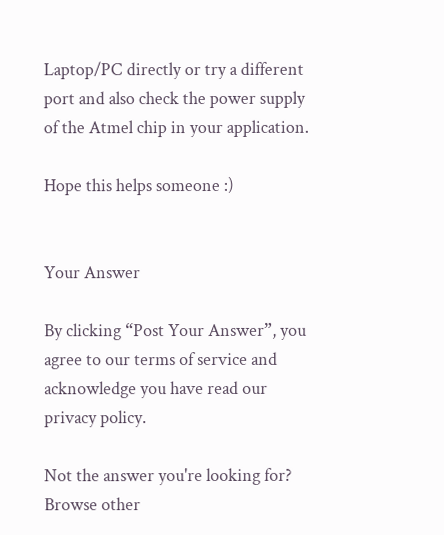Laptop/PC directly or try a different port and also check the power supply of the Atmel chip in your application.

Hope this helps someone :)


Your Answer

By clicking “Post Your Answer”, you agree to our terms of service and acknowledge you have read our privacy policy.

Not the answer you're looking for? Browse other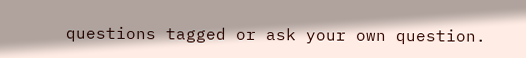questions tagged or ask your own question.